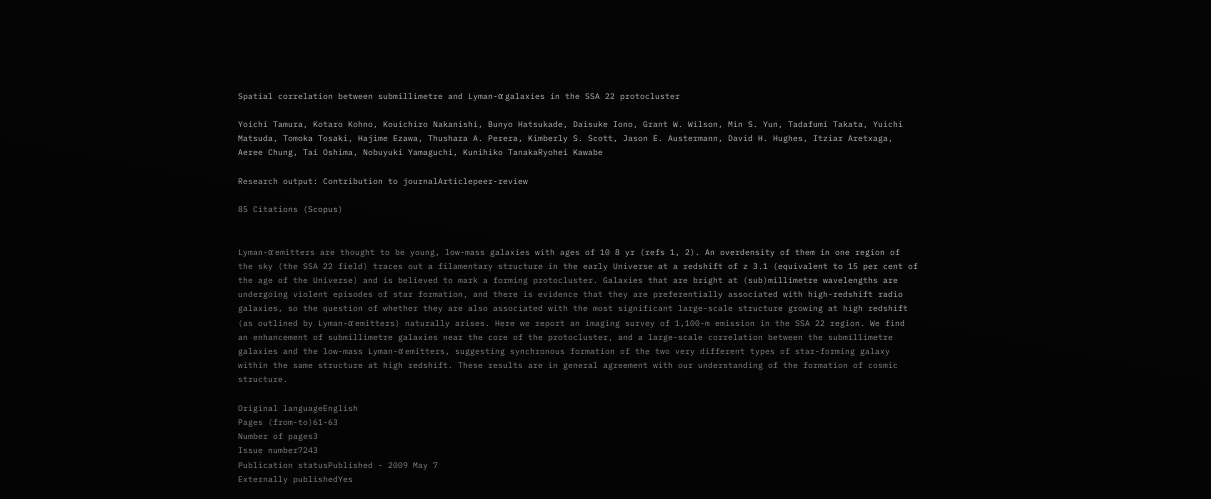Spatial correlation between submillimetre and Lyman-α galaxies in the SSA 22 protocluster

Yoichi Tamura, Kotaro Kohno, Kouichiro Nakanishi, Bunyo Hatsukade, Daisuke Iono, Grant W. Wilson, Min S. Yun, Tadafumi Takata, Yuichi Matsuda, Tomoka Tosaki, Hajime Ezawa, Thushara A. Perera, Kimberly S. Scott, Jason E. Austermann, David H. Hughes, Itziar Aretxaga, Aeree Chung, Tai Oshima, Nobuyuki Yamaguchi, Kunihiko TanakaRyohei Kawabe

Research output: Contribution to journalArticlepeer-review

85 Citations (Scopus)


Lyman-α emitters are thought to be young, low-mass galaxies with ages of 10 8 yr (refs 1, 2). An overdensity of them in one region of the sky (the SSA 22 field) traces out a filamentary structure in the early Universe at a redshift of z 3.1 (equivalent to 15 per cent of the age of the Universe) and is believed to mark a forming protocluster. Galaxies that are bright at (sub)millimetre wavelengths are undergoing violent episodes of star formation, and there is evidence that they are preferentially associated with high-redshift radio galaxies, so the question of whether they are also associated with the most significant large-scale structure growing at high redshift (as outlined by Lyman-α emitters) naturally arises. Here we report an imaging survey of 1,100-m emission in the SSA 22 region. We find an enhancement of submillimetre galaxies near the core of the protocluster, and a large-scale correlation between the submillimetre galaxies and the low-mass Lyman-α emitters, suggesting synchronous formation of the two very different types of star-forming galaxy within the same structure at high redshift. These results are in general agreement with our understanding of the formation of cosmic structure.

Original languageEnglish
Pages (from-to)61-63
Number of pages3
Issue number7243
Publication statusPublished - 2009 May 7
Externally publishedYes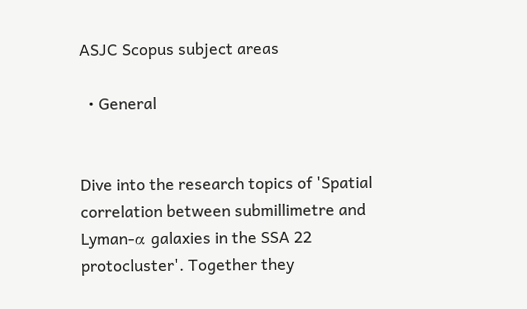ASJC Scopus subject areas

  • General


Dive into the research topics of 'Spatial correlation between submillimetre and Lyman-α galaxies in the SSA 22 protocluster'. Together they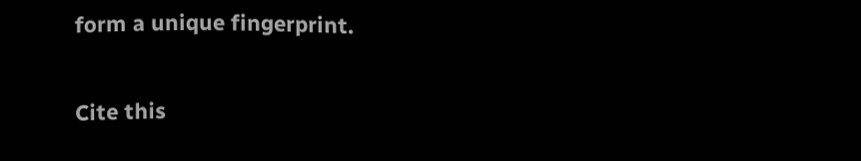form a unique fingerprint.

Cite this